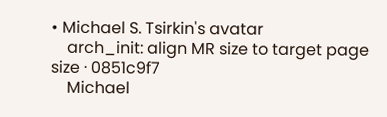• Michael S. Tsirkin's avatar
    arch_init: align MR size to target page size · 0851c9f7
    Michael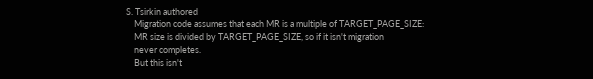S. Tsirkin authored
    Migration code assumes that each MR is a multiple of TARGET_PAGE_SIZE:
    MR size is divided by TARGET_PAGE_SIZE, so if it isn't migration
    never completes.
    But this isn't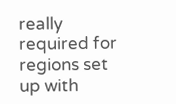really required for regions set up with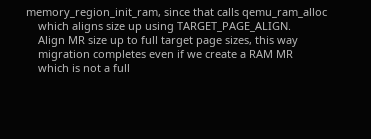memory_region_init_ram, since that calls qemu_ram_alloc
    which aligns size up using TARGET_PAGE_ALIGN.
    Align MR size up to full target page sizes, this way
    migration completes even if we create a RAM MR
    which is not a full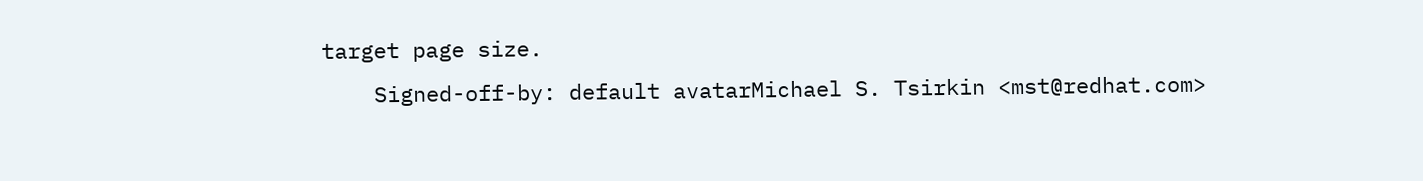target page size.
    Signed-off-by: default avatarMichael S. Tsirkin <mst@redhat.com>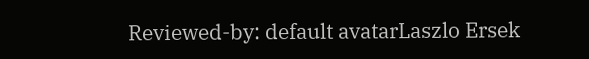Reviewed-by: default avatarLaszlo Ersek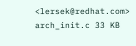<lersek@redhat.com>
arch_init.c 33 KB